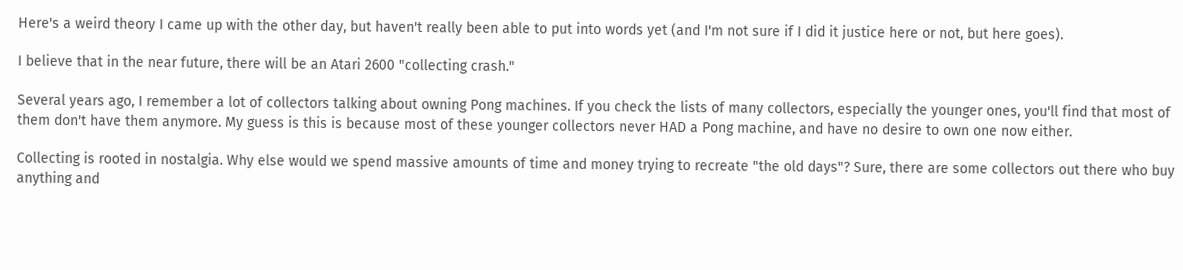Here's a weird theory I came up with the other day, but haven't really been able to put into words yet (and I'm not sure if I did it justice here or not, but here goes).

I believe that in the near future, there will be an Atari 2600 "collecting crash."

Several years ago, I remember a lot of collectors talking about owning Pong machines. If you check the lists of many collectors, especially the younger ones, you'll find that most of them don't have them anymore. My guess is this is because most of these younger collectors never HAD a Pong machine, and have no desire to own one now either.

Collecting is rooted in nostalgia. Why else would we spend massive amounts of time and money trying to recreate "the old days"? Sure, there are some collectors out there who buy anything and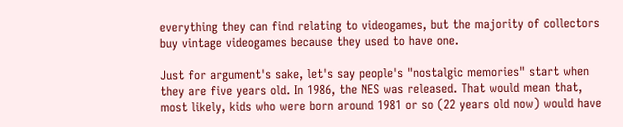everything they can find relating to videogames, but the majority of collectors buy vintage videogames because they used to have one.

Just for argument's sake, let's say people's "nostalgic memories" start when they are five years old. In 1986, the NES was released. That would mean that, most likely, kids who were born around 1981 or so (22 years old now) would have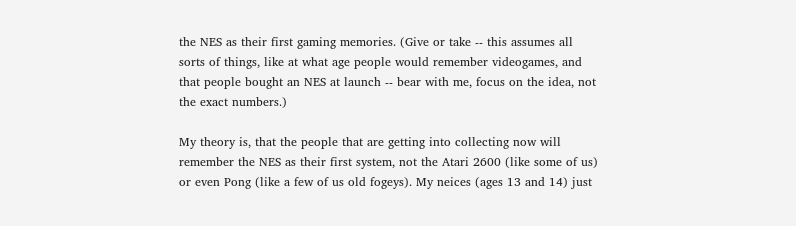the NES as their first gaming memories. (Give or take -- this assumes all sorts of things, like at what age people would remember videogames, and that people bought an NES at launch -- bear with me, focus on the idea, not the exact numbers.)

My theory is, that the people that are getting into collecting now will remember the NES as their first system, not the Atari 2600 (like some of us) or even Pong (like a few of us old fogeys). My neices (ages 13 and 14) just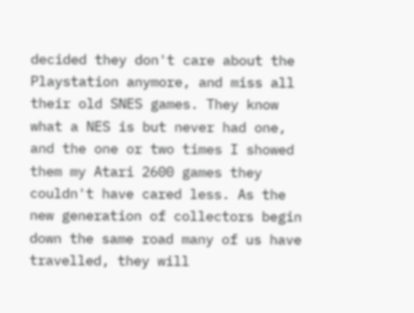decided they don't care about the Playstation anymore, and miss all their old SNES games. They know what a NES is but never had one, and the one or two times I showed them my Atari 2600 games they couldn't have cared less. As the new generation of collectors begin down the same road many of us have travelled, they will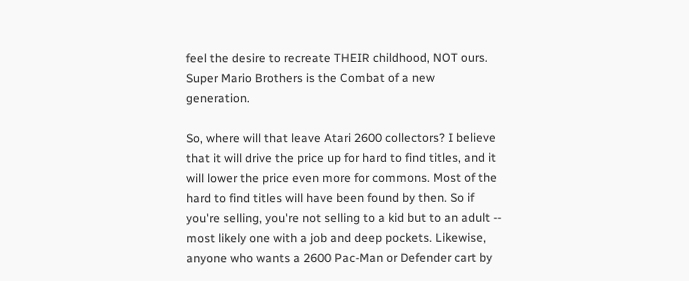feel the desire to recreate THEIR childhood, NOT ours. Super Mario Brothers is the Combat of a new generation.

So, where will that leave Atari 2600 collectors? I believe that it will drive the price up for hard to find titles, and it will lower the price even more for commons. Most of the hard to find titles will have been found by then. So if you're selling, you're not selling to a kid but to an adult -- most likely one with a job and deep pockets. Likewise, anyone who wants a 2600 Pac-Man or Defender cart by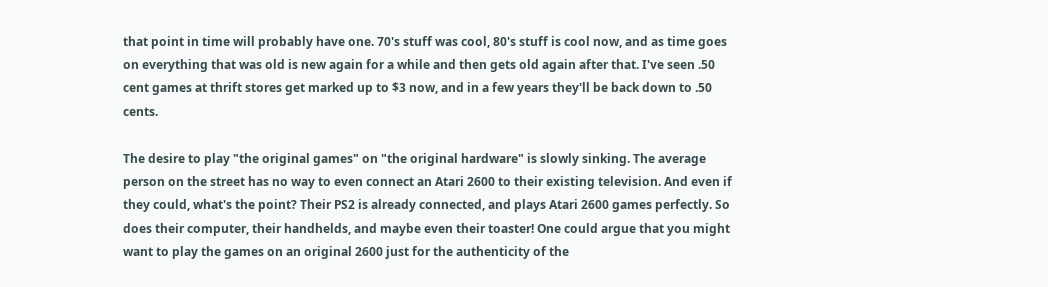that point in time will probably have one. 70's stuff was cool, 80's stuff is cool now, and as time goes on everything that was old is new again for a while and then gets old again after that. I've seen .50 cent games at thrift stores get marked up to $3 now, and in a few years they'll be back down to .50 cents.

The desire to play "the original games" on "the original hardware" is slowly sinking. The average person on the street has no way to even connect an Atari 2600 to their existing television. And even if they could, what's the point? Their PS2 is already connected, and plays Atari 2600 games perfectly. So does their computer, their handhelds, and maybe even their toaster! One could argue that you might want to play the games on an original 2600 just for the authenticity of the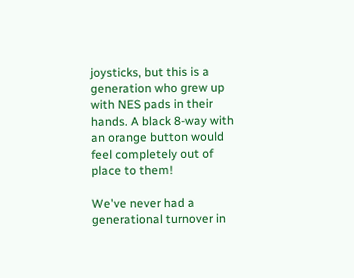joysticks, but this is a generation who grew up with NES pads in their hands. A black 8-way with an orange button would feel completely out of place to them!

We've never had a generational turnover in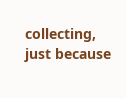collecting, just because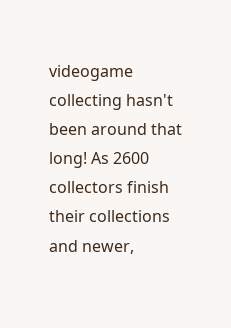videogame collecting hasn't been around that long! As 2600 collectors finish their collections and newer,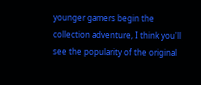younger gamers begin the collection adventure, I think you'll see the popularity of the original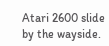Atari 2600 slide by the wayside.